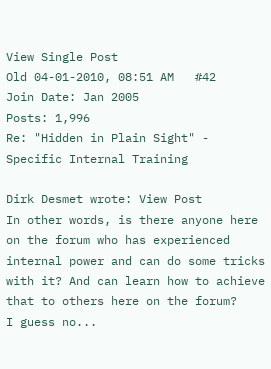View Single Post
Old 04-01-2010, 08:51 AM   #42
Join Date: Jan 2005
Posts: 1,996
Re: "Hidden in Plain Sight" - Specific Internal Training

Dirk Desmet wrote: View Post
In other words, is there anyone here on the forum who has experienced internal power and can do some tricks with it? And can learn how to achieve that to others here on the forum?
I guess no...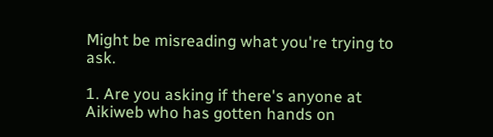Might be misreading what you're trying to ask.

1. Are you asking if there's anyone at Aikiweb who has gotten hands on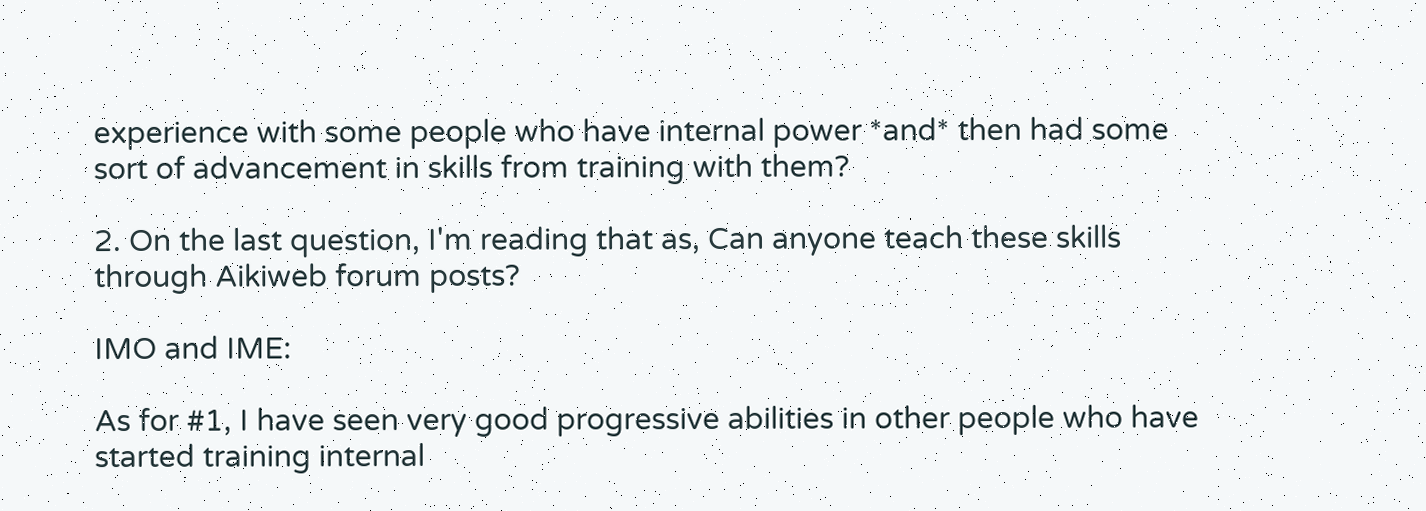experience with some people who have internal power *and* then had some sort of advancement in skills from training with them?

2. On the last question, I'm reading that as, Can anyone teach these skills through Aikiweb forum posts?

IMO and IME:

As for #1, I have seen very good progressive abilities in other people who have started training internal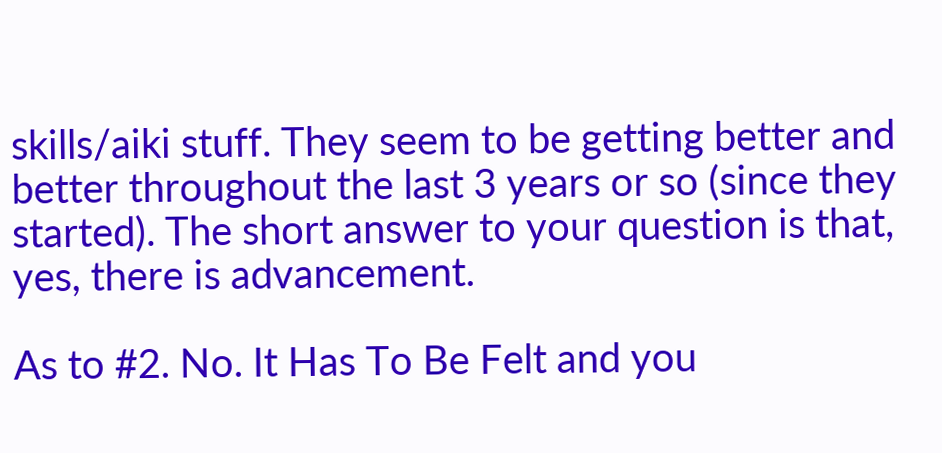skills/aiki stuff. They seem to be getting better and better throughout the last 3 years or so (since they started). The short answer to your question is that, yes, there is advancement.

As to #2. No. It Has To Be Felt and you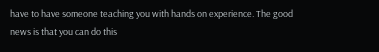have to have someone teaching you with hands on experience. The good news is that you can do this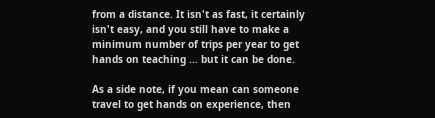from a distance. It isn't as fast, it certainly isn't easy, and you still have to make a minimum number of trips per year to get hands on teaching ... but it can be done.

As a side note, if you mean can someone travel to get hands on experience, then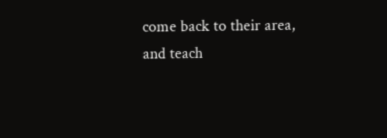come back to their area, and teach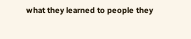what they learned to people they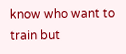know who want to train but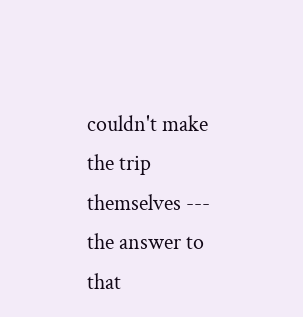couldn't make the trip themselves --- the answer to that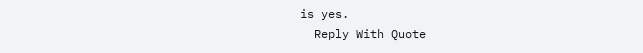is yes.
  Reply With Quote